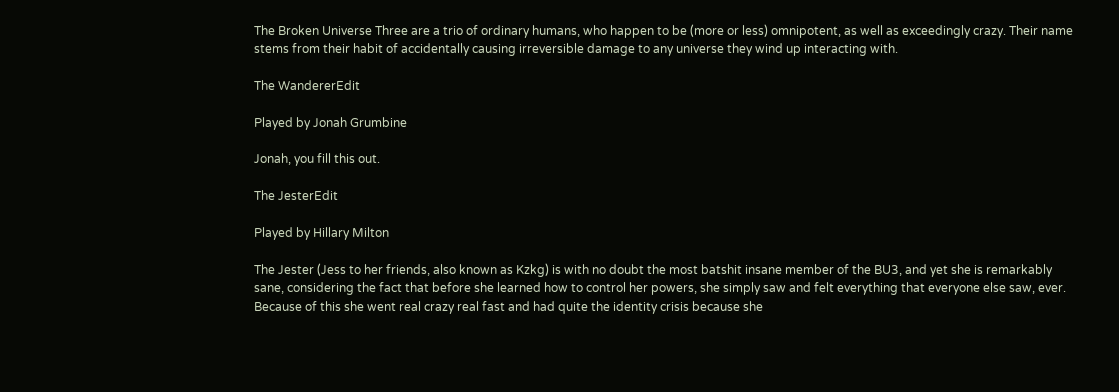The Broken Universe Three are a trio of ordinary humans, who happen to be (more or less) omnipotent, as well as exceedingly crazy. Their name stems from their habit of accidentally causing irreversible damage to any universe they wind up interacting with.

The WandererEdit

Played by Jonah Grumbine

Jonah, you fill this out.

The JesterEdit

Played by Hillary Milton

The Jester (Jess to her friends, also known as Kzkg) is with no doubt the most batshit insane member of the BU3, and yet she is remarkably sane, considering the fact that before she learned how to control her powers, she simply saw and felt everything that everyone else saw, ever. Because of this she went real crazy real fast and had quite the identity crisis because she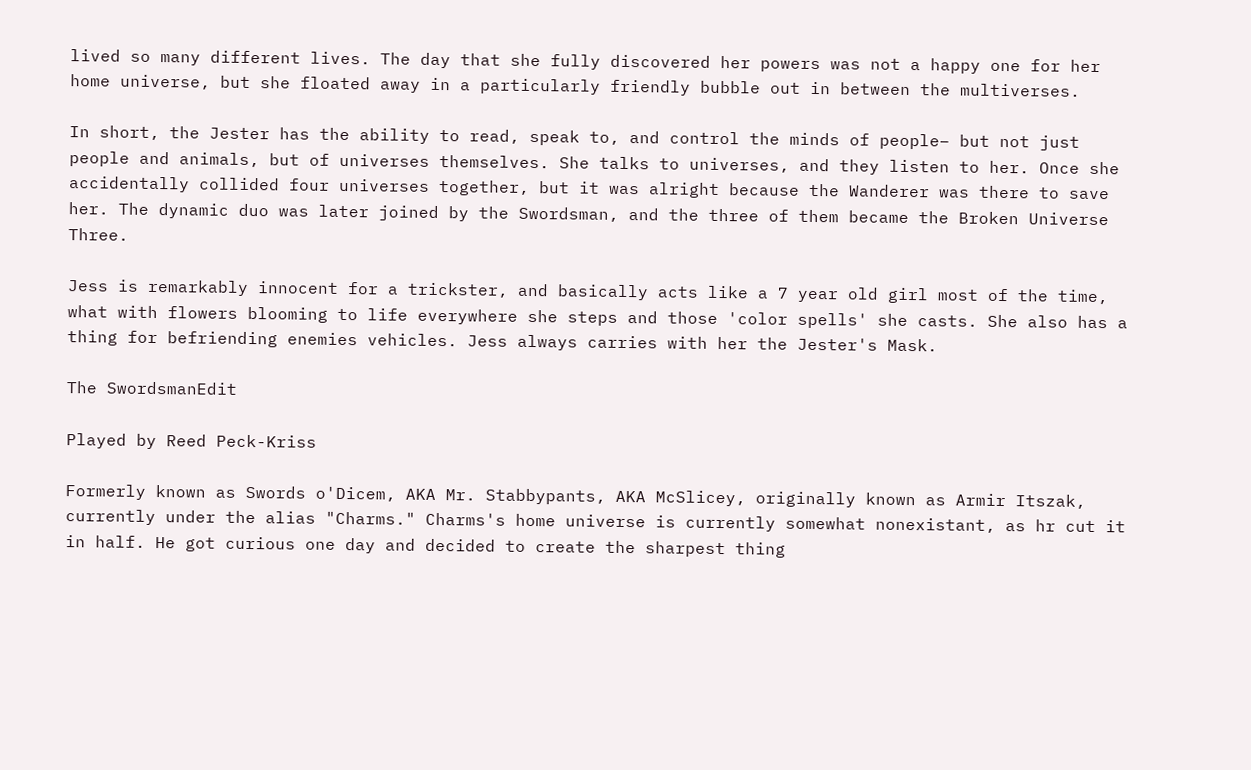lived so many different lives. The day that she fully discovered her powers was not a happy one for her home universe, but she floated away in a particularly friendly bubble out in between the multiverses.

In short, the Jester has the ability to read, speak to, and control the minds of people– but not just people and animals, but of universes themselves. She talks to universes, and they listen to her. Once she accidentally collided four universes together, but it was alright because the Wanderer was there to save her. The dynamic duo was later joined by the Swordsman, and the three of them became the Broken Universe Three.

Jess is remarkably innocent for a trickster, and basically acts like a 7 year old girl most of the time, what with flowers blooming to life everywhere she steps and those 'color spells' she casts. She also has a thing for befriending enemies vehicles. Jess always carries with her the Jester's Mask.

The SwordsmanEdit

Played by Reed Peck-Kriss

Formerly known as Swords o'Dicem, AKA Mr. Stabbypants, AKA McSlicey, originally known as Armir Itszak, currently under the alias "Charms." Charms's home universe is currently somewhat nonexistant, as hr cut it in half. He got curious one day and decided to create the sharpest thing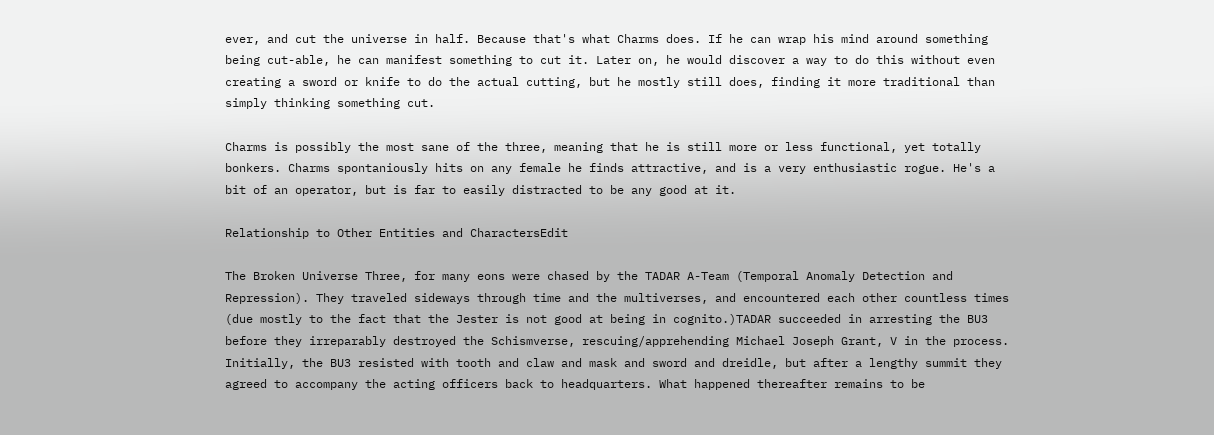ever, and cut the universe in half. Because that's what Charms does. If he can wrap his mind around something being cut-able, he can manifest something to cut it. Later on, he would discover a way to do this without even creating a sword or knife to do the actual cutting, but he mostly still does, finding it more traditional than simply thinking something cut.

Charms is possibly the most sane of the three, meaning that he is still more or less functional, yet totally bonkers. Charms spontaniously hits on any female he finds attractive, and is a very enthusiastic rogue. He's a bit of an operator, but is far to easily distracted to be any good at it.

Relationship to Other Entities and CharactersEdit

The Broken Universe Three, for many eons were chased by the TADAR A-Team (Temporal Anomaly Detection and Repression). They traveled sideways through time and the multiverses, and encountered each other countless times (due mostly to the fact that the Jester is not good at being in cognito.)TADAR succeeded in arresting the BU3 before they irreparably destroyed the Schismverse, rescuing/apprehending Michael Joseph Grant, V in the process. Initially, the BU3 resisted with tooth and claw and mask and sword and dreidle, but after a lengthy summit they agreed to accompany the acting officers back to headquarters. What happened thereafter remains to be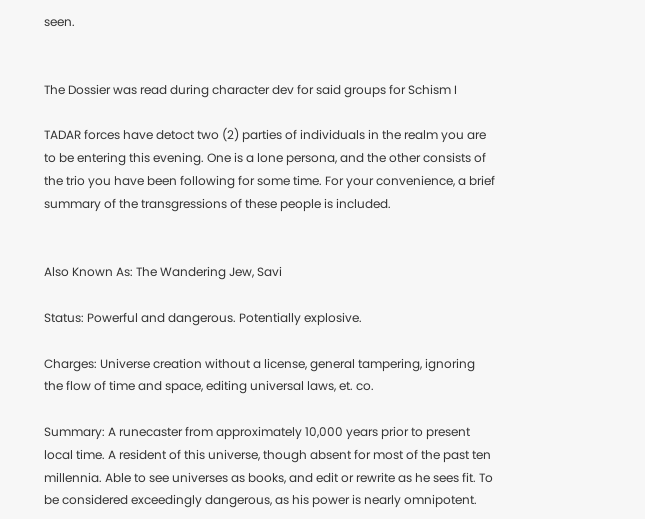seen.


The Dossier was read during character dev for said groups for Schism I

TADAR forces have detoct two (2) parties of individuals in the realm you are to be entering this evening. One is a lone persona, and the other consists of the trio you have been following for some time. For your convenience, a brief summary of the transgressions of these people is included.


Also Known As: The Wandering Jew, Savi

Status: Powerful and dangerous. Potentially explosive.

Charges: Universe creation without a license, general tampering, ignoring the flow of time and space, editing universal laws, et. co.

Summary: A runecaster from approximately 10,000 years prior to present local time. A resident of this universe, though absent for most of the past ten millennia. Able to see universes as books, and edit or rewrite as he sees fit. To be considered exceedingly dangerous, as his power is nearly omnipotent.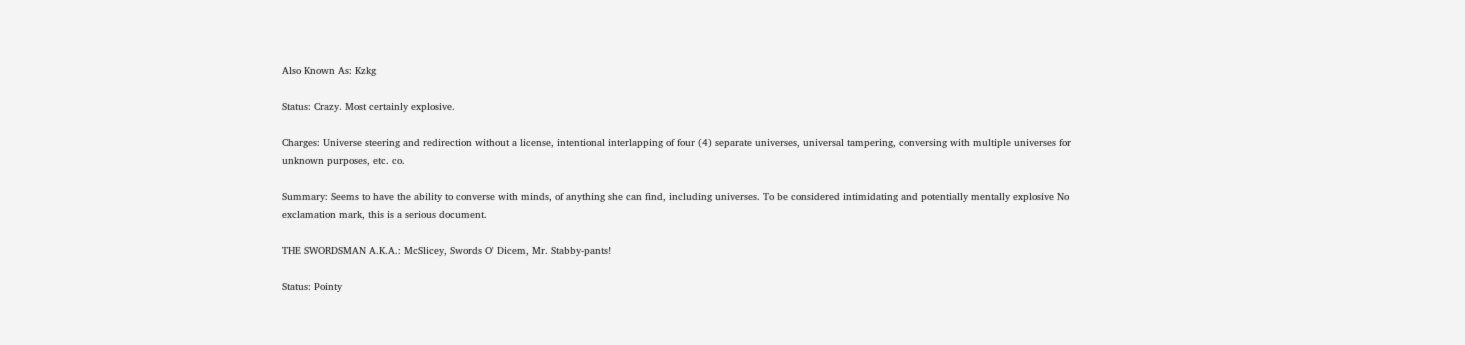Also Known As: Kzkg

Status: Crazy. Most certainly explosive.

Charges: Universe steering and redirection without a license, intentional interlapping of four (4) separate universes, universal tampering, conversing with multiple universes for unknown purposes, etc. co.

Summary: Seems to have the ability to converse with minds, of anything she can find, including universes. To be considered intimidating and potentially mentally explosive No exclamation mark, this is a serious document.

THE SWORDSMAN A.K.A.: McSlicey, Swords O' Dicem, Mr. Stabby-pants!

Status: Pointy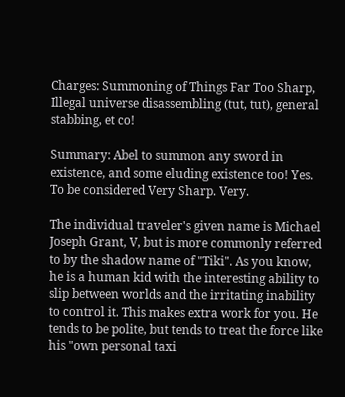Charges: Summoning of Things Far Too Sharp, Illegal universe disassembling (tut, tut), general stabbing, et co!

Summary: Abel to summon any sword in existence, and some eluding existence too! Yes. To be considered Very Sharp. Very.

The individual traveler's given name is Michael Joseph Grant, V, but is more commonly referred to by the shadow name of "Tiki". As you know, he is a human kid with the interesting ability to slip between worlds and the irritating inability to control it. This makes extra work for you. He tends to be polite, but tends to treat the force like his "own personal taxi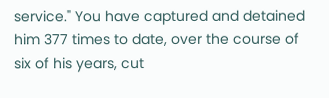service." You have captured and detained him 377 times to date, over the course of six of his years, cut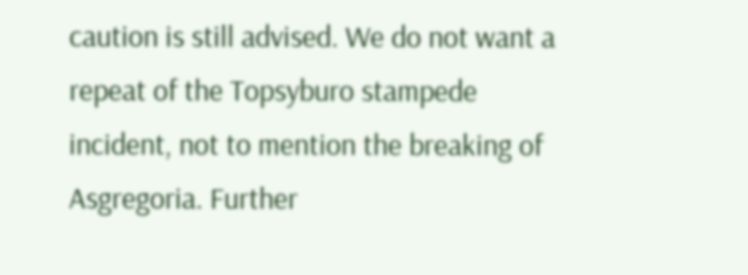caution is still advised. We do not want a repeat of the Topsyburo stampede incident, not to mention the breaking of Asgregoria. Further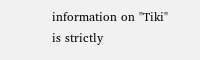information on "Tiki" is strictly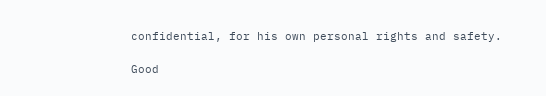confidential, for his own personal rights and safety.

Good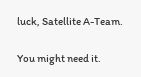luck, Satellite A-Team.

You might need it.